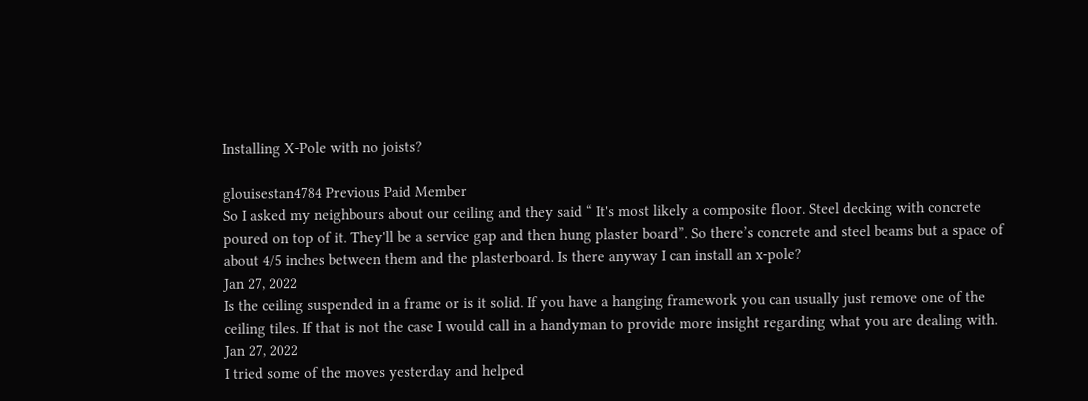Installing X-Pole with no joists?

glouisestan4784 Previous Paid Member
So I asked my neighbours about our ceiling and they said “ It's most likely a composite floor. Steel decking with concrete poured on top of it. They'll be a service gap and then hung plaster board”. So there’s concrete and steel beams but a space of about 4/5 inches between them and the plasterboard. Is there anyway I can install an x-pole?
Jan 27, 2022
Is the ceiling suspended in a frame or is it solid. If you have a hanging framework you can usually just remove one of the ceiling tiles. If that is not the case I would call in a handyman to provide more insight regarding what you are dealing with.
Jan 27, 2022
I tried some of the moves yesterday and helped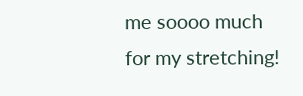me soooo much for my stretching!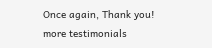Once again, Thank you!
more testimonials